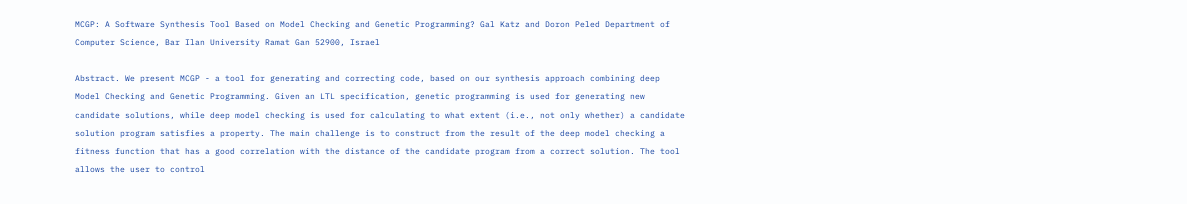MCGP: A Software Synthesis Tool Based on Model Checking and Genetic Programming? Gal Katz and Doron Peled Department of Computer Science, Bar Ilan University Ramat Gan 52900, Israel

Abstract. We present MCGP - a tool for generating and correcting code, based on our synthesis approach combining deep Model Checking and Genetic Programming. Given an LTL specification, genetic programming is used for generating new candidate solutions, while deep model checking is used for calculating to what extent (i.e., not only whether) a candidate solution program satisfies a property. The main challenge is to construct from the result of the deep model checking a fitness function that has a good correlation with the distance of the candidate program from a correct solution. The tool allows the user to control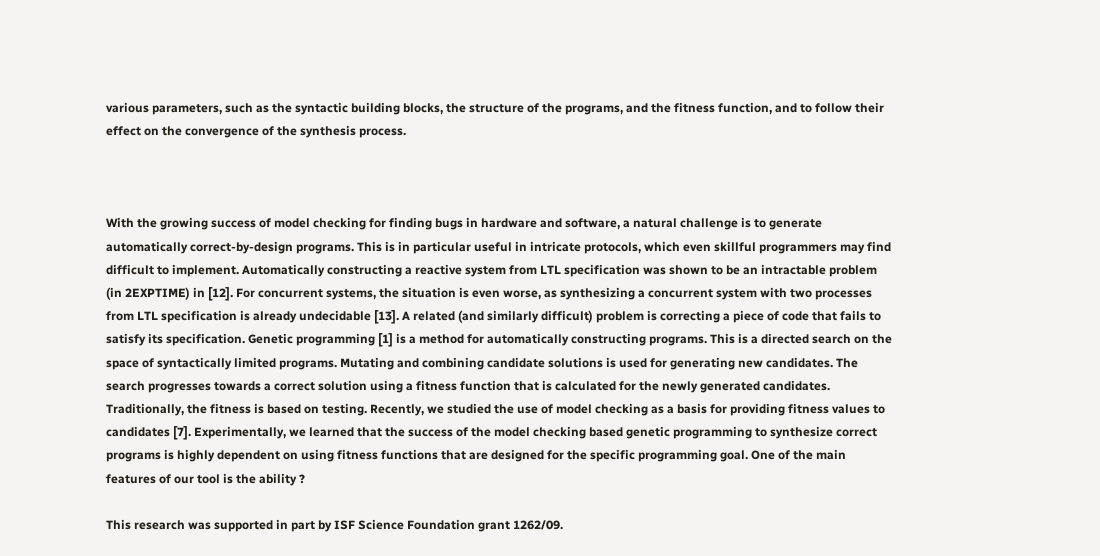various parameters, such as the syntactic building blocks, the structure of the programs, and the fitness function, and to follow their effect on the convergence of the synthesis process.



With the growing success of model checking for finding bugs in hardware and software, a natural challenge is to generate automatically correct-by-design programs. This is in particular useful in intricate protocols, which even skillful programmers may find difficult to implement. Automatically constructing a reactive system from LTL specification was shown to be an intractable problem (in 2EXPTIME) in [12]. For concurrent systems, the situation is even worse, as synthesizing a concurrent system with two processes from LTL specification is already undecidable [13]. A related (and similarly difficult) problem is correcting a piece of code that fails to satisfy its specification. Genetic programming [1] is a method for automatically constructing programs. This is a directed search on the space of syntactically limited programs. Mutating and combining candidate solutions is used for generating new candidates. The search progresses towards a correct solution using a fitness function that is calculated for the newly generated candidates. Traditionally, the fitness is based on testing. Recently, we studied the use of model checking as a basis for providing fitness values to candidates [7]. Experimentally, we learned that the success of the model checking based genetic programming to synthesize correct programs is highly dependent on using fitness functions that are designed for the specific programming goal. One of the main features of our tool is the ability ?

This research was supported in part by ISF Science Foundation grant 1262/09.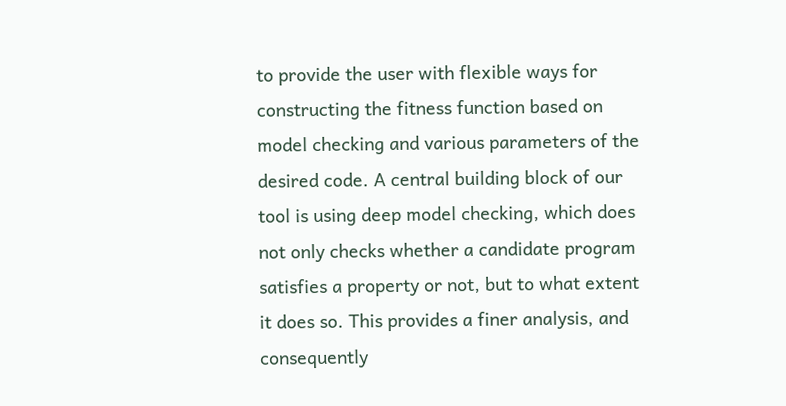to provide the user with flexible ways for constructing the fitness function based on model checking and various parameters of the desired code. A central building block of our tool is using deep model checking, which does not only checks whether a candidate program satisfies a property or not, but to what extent it does so. This provides a finer analysis, and consequently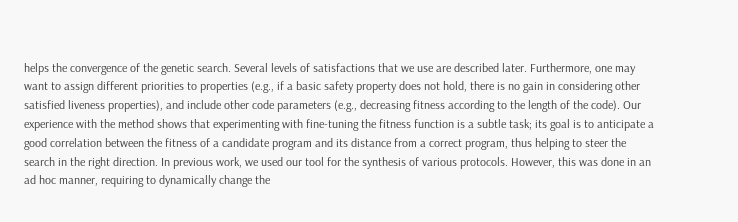helps the convergence of the genetic search. Several levels of satisfactions that we use are described later. Furthermore, one may want to assign different priorities to properties (e.g., if a basic safety property does not hold, there is no gain in considering other satisfied liveness properties), and include other code parameters (e.g., decreasing fitness according to the length of the code). Our experience with the method shows that experimenting with fine-tuning the fitness function is a subtle task; its goal is to anticipate a good correlation between the fitness of a candidate program and its distance from a correct program, thus helping to steer the search in the right direction. In previous work, we used our tool for the synthesis of various protocols. However, this was done in an ad hoc manner, requiring to dynamically change the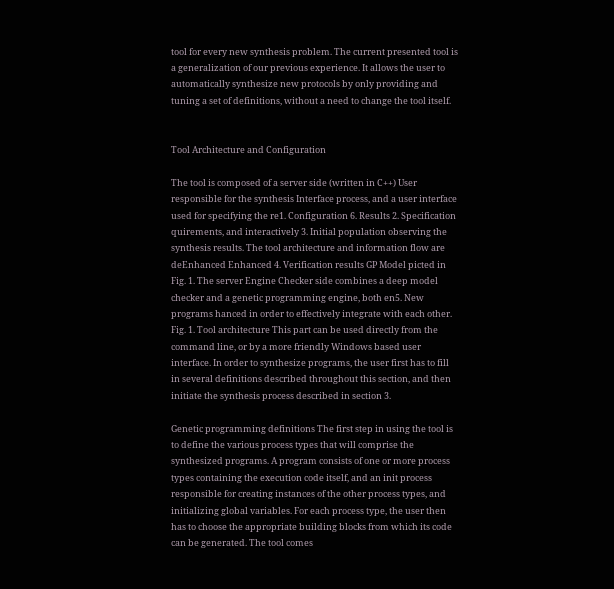tool for every new synthesis problem. The current presented tool is a generalization of our previous experience. It allows the user to automatically synthesize new protocols by only providing and tuning a set of definitions, without a need to change the tool itself.


Tool Architecture and Configuration

The tool is composed of a server side (written in C++) User responsible for the synthesis Interface process, and a user interface used for specifying the re1. Configuration 6. Results 2. Specification quirements, and interactively 3. Initial population observing the synthesis results. The tool architecture and information flow are deEnhanced Enhanced 4. Verification results GP Model picted in Fig. 1. The server Engine Checker side combines a deep model checker and a genetic programming engine, both en5. New programs hanced in order to effectively integrate with each other. Fig. 1. Tool architecture This part can be used directly from the command line, or by a more friendly Windows based user interface. In order to synthesize programs, the user first has to fill in several definitions described throughout this section, and then initiate the synthesis process described in section 3.

Genetic programming definitions The first step in using the tool is to define the various process types that will comprise the synthesized programs. A program consists of one or more process types containing the execution code itself, and an init process responsible for creating instances of the other process types, and initializing global variables. For each process type, the user then has to choose the appropriate building blocks from which its code can be generated. The tool comes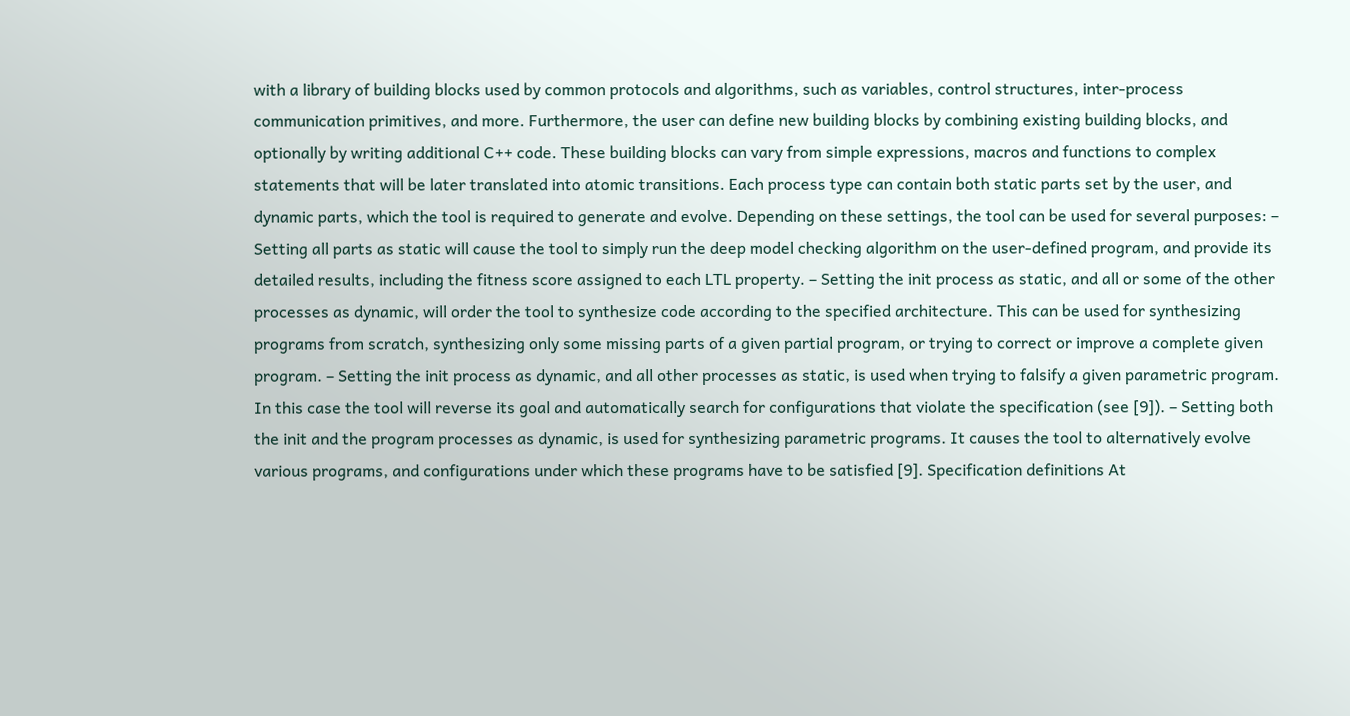with a library of building blocks used by common protocols and algorithms, such as variables, control structures, inter-process communication primitives, and more. Furthermore, the user can define new building blocks by combining existing building blocks, and optionally by writing additional C++ code. These building blocks can vary from simple expressions, macros and functions to complex statements that will be later translated into atomic transitions. Each process type can contain both static parts set by the user, and dynamic parts, which the tool is required to generate and evolve. Depending on these settings, the tool can be used for several purposes: – Setting all parts as static will cause the tool to simply run the deep model checking algorithm on the user-defined program, and provide its detailed results, including the fitness score assigned to each LTL property. – Setting the init process as static, and all or some of the other processes as dynamic, will order the tool to synthesize code according to the specified architecture. This can be used for synthesizing programs from scratch, synthesizing only some missing parts of a given partial program, or trying to correct or improve a complete given program. – Setting the init process as dynamic, and all other processes as static, is used when trying to falsify a given parametric program. In this case the tool will reverse its goal and automatically search for configurations that violate the specification (see [9]). – Setting both the init and the program processes as dynamic, is used for synthesizing parametric programs. It causes the tool to alternatively evolve various programs, and configurations under which these programs have to be satisfied [9]. Specification definitions At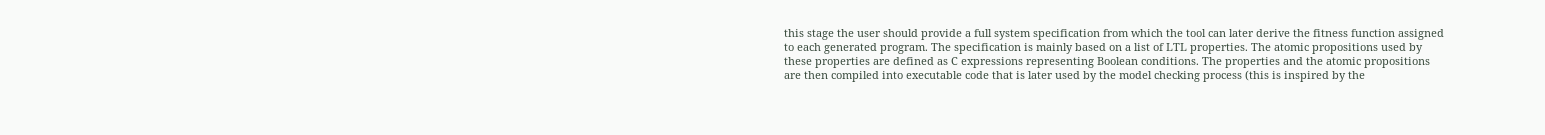this stage the user should provide a full system specification from which the tool can later derive the fitness function assigned to each generated program. The specification is mainly based on a list of LTL properties. The atomic propositions used by these properties are defined as C expressions representing Boolean conditions. The properties and the atomic propositions are then compiled into executable code that is later used by the model checking process (this is inspired by the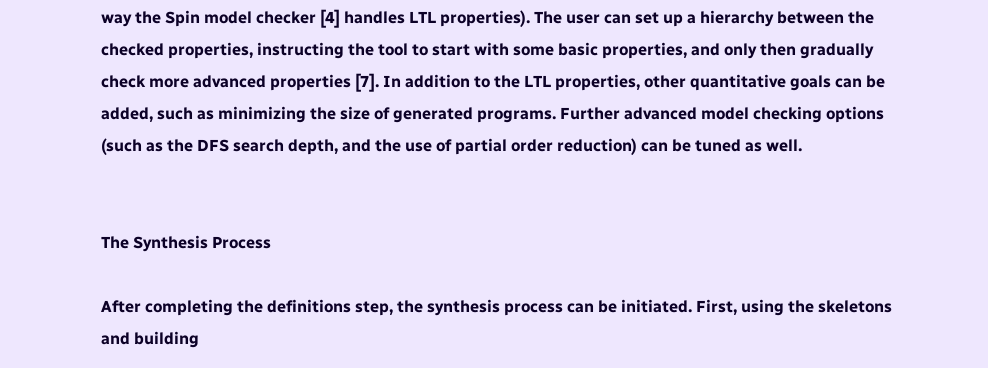way the Spin model checker [4] handles LTL properties). The user can set up a hierarchy between the checked properties, instructing the tool to start with some basic properties, and only then gradually check more advanced properties [7]. In addition to the LTL properties, other quantitative goals can be added, such as minimizing the size of generated programs. Further advanced model checking options (such as the DFS search depth, and the use of partial order reduction) can be tuned as well.


The Synthesis Process

After completing the definitions step, the synthesis process can be initiated. First, using the skeletons and building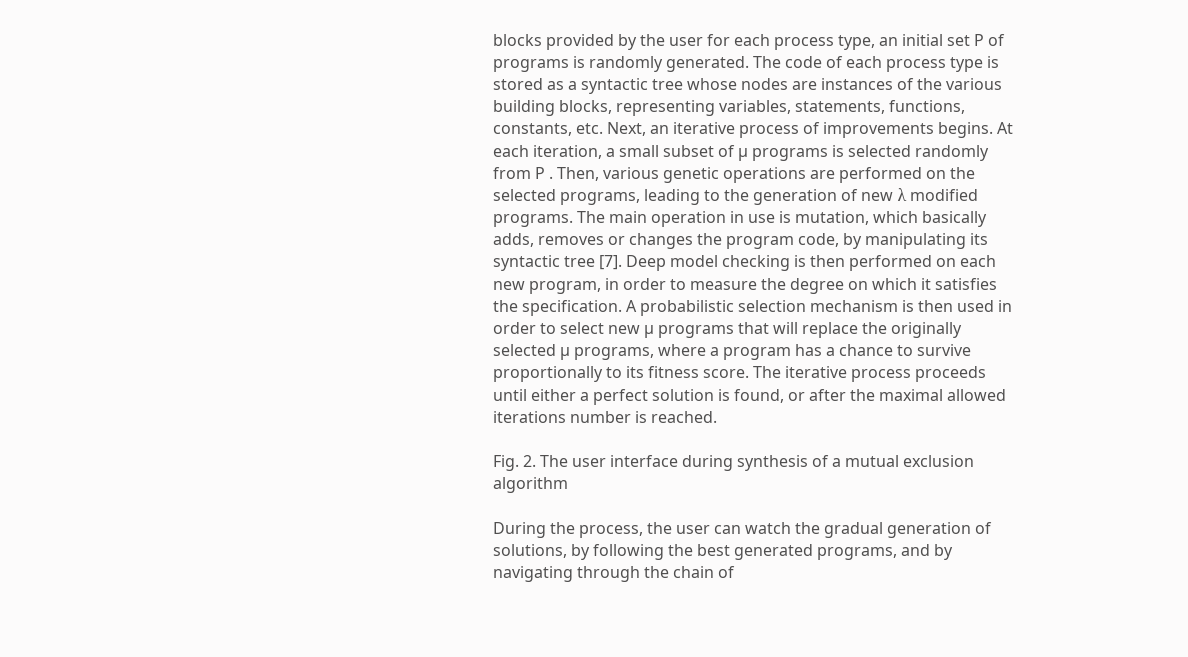blocks provided by the user for each process type, an initial set P of programs is randomly generated. The code of each process type is stored as a syntactic tree whose nodes are instances of the various building blocks, representing variables, statements, functions, constants, etc. Next, an iterative process of improvements begins. At each iteration, a small subset of µ programs is selected randomly from P . Then, various genetic operations are performed on the selected programs, leading to the generation of new λ modified programs. The main operation in use is mutation, which basically adds, removes or changes the program code, by manipulating its syntactic tree [7]. Deep model checking is then performed on each new program, in order to measure the degree on which it satisfies the specification. A probabilistic selection mechanism is then used in order to select new µ programs that will replace the originally selected µ programs, where a program has a chance to survive proportionally to its fitness score. The iterative process proceeds until either a perfect solution is found, or after the maximal allowed iterations number is reached.

Fig. 2. The user interface during synthesis of a mutual exclusion algorithm

During the process, the user can watch the gradual generation of solutions, by following the best generated programs, and by navigating through the chain of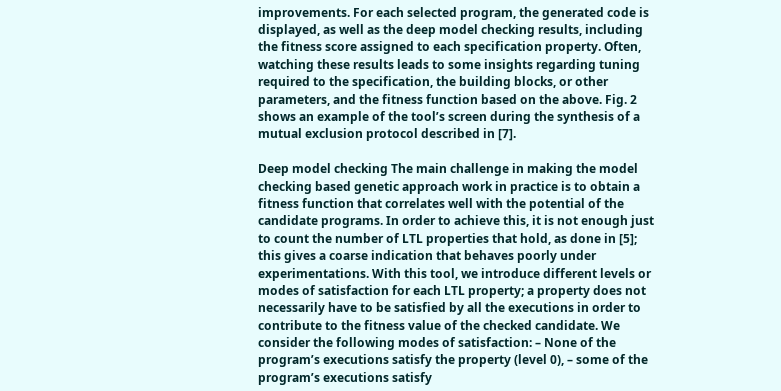improvements. For each selected program, the generated code is displayed, as well as the deep model checking results, including the fitness score assigned to each specification property. Often, watching these results leads to some insights regarding tuning required to the specification, the building blocks, or other parameters, and the fitness function based on the above. Fig. 2 shows an example of the tool’s screen during the synthesis of a mutual exclusion protocol described in [7].

Deep model checking The main challenge in making the model checking based genetic approach work in practice is to obtain a fitness function that correlates well with the potential of the candidate programs. In order to achieve this, it is not enough just to count the number of LTL properties that hold, as done in [5]; this gives a coarse indication that behaves poorly under experimentations. With this tool, we introduce different levels or modes of satisfaction for each LTL property; a property does not necessarily have to be satisfied by all the executions in order to contribute to the fitness value of the checked candidate. We consider the following modes of satisfaction: – None of the program’s executions satisfy the property (level 0), – some of the program’s executions satisfy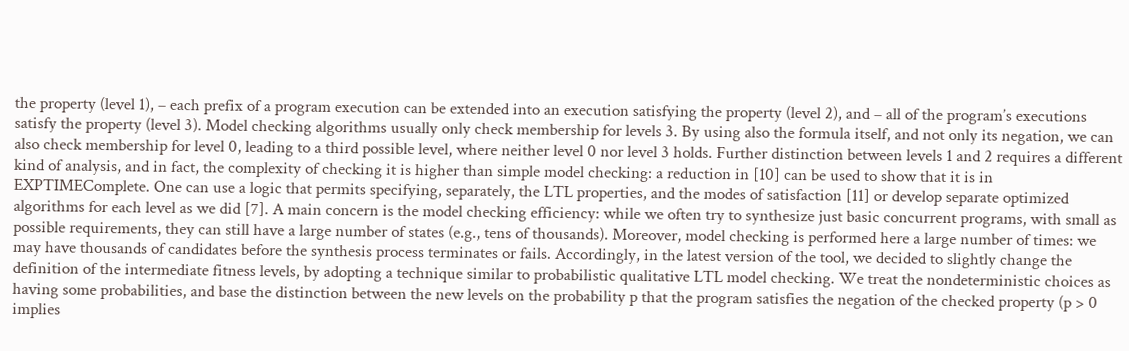the property (level 1), – each prefix of a program execution can be extended into an execution satisfying the property (level 2), and – all of the program’s executions satisfy the property (level 3). Model checking algorithms usually only check membership for levels 3. By using also the formula itself, and not only its negation, we can also check membership for level 0, leading to a third possible level, where neither level 0 nor level 3 holds. Further distinction between levels 1 and 2 requires a different kind of analysis, and in fact, the complexity of checking it is higher than simple model checking: a reduction in [10] can be used to show that it is in EXPTIMEComplete. One can use a logic that permits specifying, separately, the LTL properties, and the modes of satisfaction [11] or develop separate optimized algorithms for each level as we did [7]. A main concern is the model checking efficiency: while we often try to synthesize just basic concurrent programs, with small as possible requirements, they can still have a large number of states (e.g., tens of thousands). Moreover, model checking is performed here a large number of times: we may have thousands of candidates before the synthesis process terminates or fails. Accordingly, in the latest version of the tool, we decided to slightly change the definition of the intermediate fitness levels, by adopting a technique similar to probabilistic qualitative LTL model checking. We treat the nondeterministic choices as having some probabilities, and base the distinction between the new levels on the probability p that the program satisfies the negation of the checked property (p > 0 implies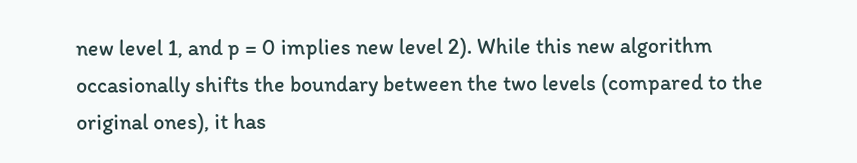new level 1, and p = 0 implies new level 2). While this new algorithm occasionally shifts the boundary between the two levels (compared to the original ones), it has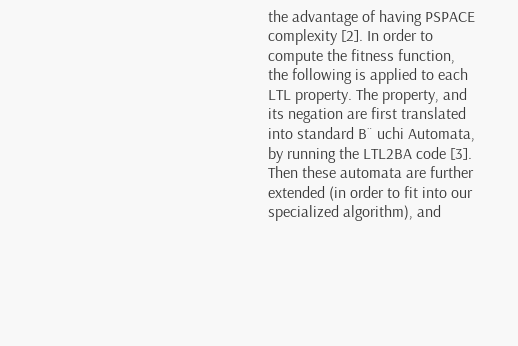the advantage of having PSPACE complexity [2]. In order to compute the fitness function, the following is applied to each LTL property. The property, and its negation are first translated into standard B¨ uchi Automata, by running the LTL2BA code [3]. Then these automata are further extended (in order to fit into our specialized algorithm), and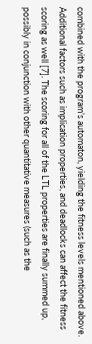combined with the program’s automaton, yielding the fitness levels mentioned above. Additional factors such as implication properties, and deadlocks can affect the fitness scoring as well [7]. The scoring for all of the LTL properties are finally summed up, possibly in conjunction with other quantitative measures (such as the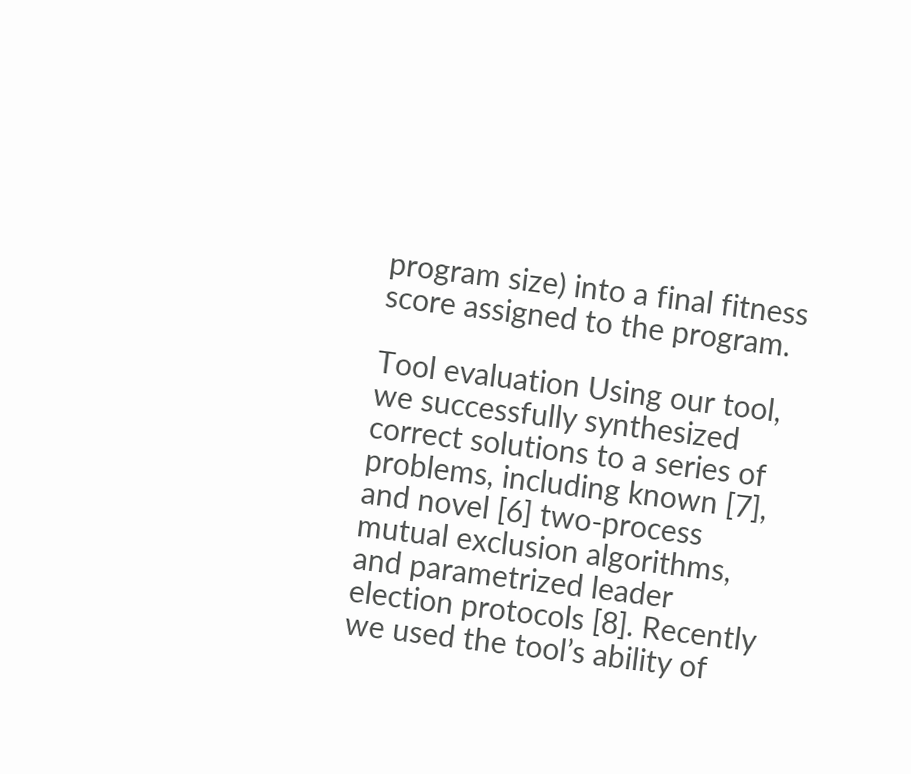program size) into a final fitness score assigned to the program.

Tool evaluation Using our tool, we successfully synthesized correct solutions to a series of problems, including known [7], and novel [6] two-process mutual exclusion algorithms, and parametrized leader election protocols [8]. Recently we used the tool’s ability of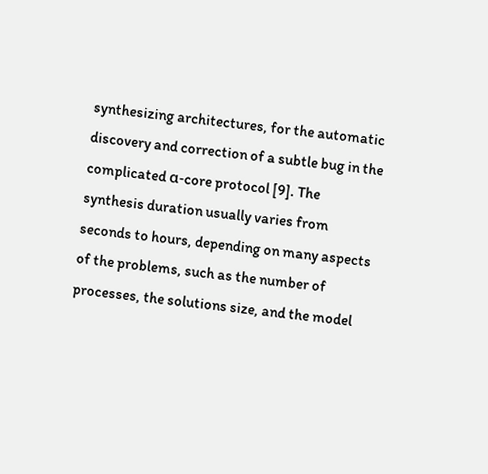synthesizing architectures, for the automatic discovery and correction of a subtle bug in the complicated α-core protocol [9]. The synthesis duration usually varies from seconds to hours, depending on many aspects of the problems, such as the number of processes, the solutions size, and the model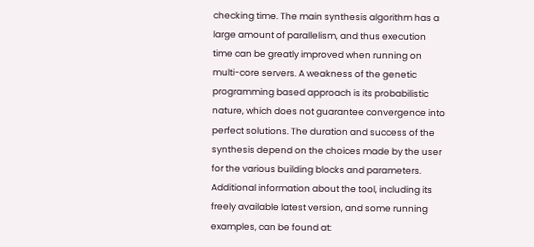checking time. The main synthesis algorithm has a large amount of parallelism, and thus execution time can be greatly improved when running on multi-core servers. A weakness of the genetic programming based approach is its probabilistic nature, which does not guarantee convergence into perfect solutions. The duration and success of the synthesis depend on the choices made by the user for the various building blocks and parameters. Additional information about the tool, including its freely available latest version, and some running examples, can be found at: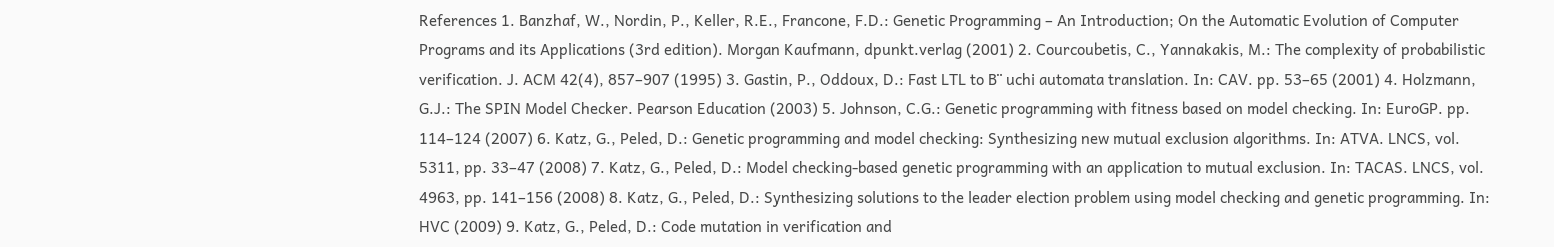References 1. Banzhaf, W., Nordin, P., Keller, R.E., Francone, F.D.: Genetic Programming – An Introduction; On the Automatic Evolution of Computer Programs and its Applications (3rd edition). Morgan Kaufmann, dpunkt.verlag (2001) 2. Courcoubetis, C., Yannakakis, M.: The complexity of probabilistic verification. J. ACM 42(4), 857–907 (1995) 3. Gastin, P., Oddoux, D.: Fast LTL to B¨ uchi automata translation. In: CAV. pp. 53–65 (2001) 4. Holzmann, G.J.: The SPIN Model Checker. Pearson Education (2003) 5. Johnson, C.G.: Genetic programming with fitness based on model checking. In: EuroGP. pp. 114–124 (2007) 6. Katz, G., Peled, D.: Genetic programming and model checking: Synthesizing new mutual exclusion algorithms. In: ATVA. LNCS, vol. 5311, pp. 33–47 (2008) 7. Katz, G., Peled, D.: Model checking-based genetic programming with an application to mutual exclusion. In: TACAS. LNCS, vol. 4963, pp. 141–156 (2008) 8. Katz, G., Peled, D.: Synthesizing solutions to the leader election problem using model checking and genetic programming. In: HVC (2009) 9. Katz, G., Peled, D.: Code mutation in verification and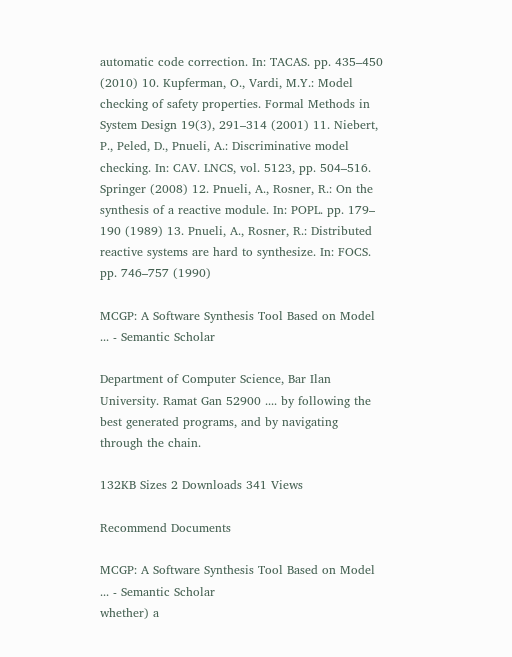automatic code correction. In: TACAS. pp. 435–450 (2010) 10. Kupferman, O., Vardi, M.Y.: Model checking of safety properties. Formal Methods in System Design 19(3), 291–314 (2001) 11. Niebert, P., Peled, D., Pnueli, A.: Discriminative model checking. In: CAV. LNCS, vol. 5123, pp. 504–516. Springer (2008) 12. Pnueli, A., Rosner, R.: On the synthesis of a reactive module. In: POPL. pp. 179– 190 (1989) 13. Pnueli, A., Rosner, R.: Distributed reactive systems are hard to synthesize. In: FOCS. pp. 746–757 (1990)

MCGP: A Software Synthesis Tool Based on Model ... - Semantic Scholar

Department of Computer Science, Bar Ilan University. Ramat Gan 52900 .... by following the best generated programs, and by navigating through the chain.

132KB Sizes 2 Downloads 341 Views

Recommend Documents

MCGP: A Software Synthesis Tool Based on Model ... - Semantic Scholar
whether) a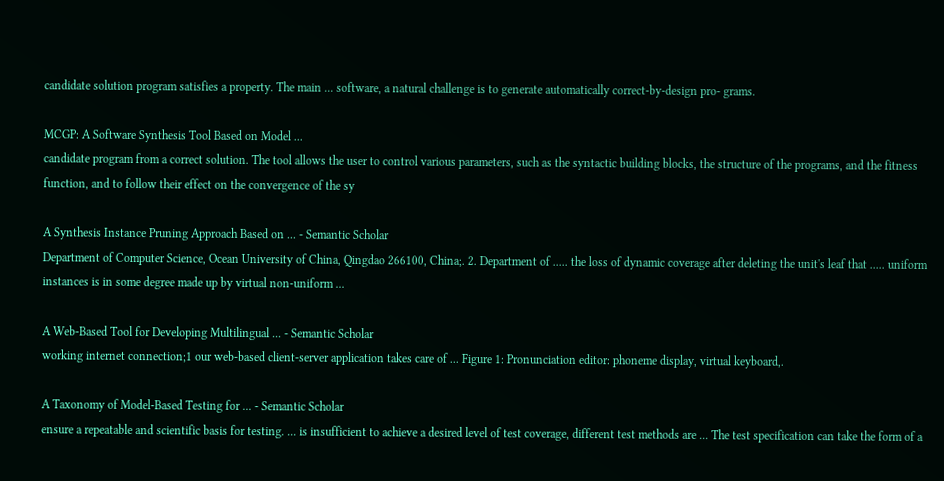candidate solution program satisfies a property. The main ... software, a natural challenge is to generate automatically correct-by-design pro- grams.

MCGP: A Software Synthesis Tool Based on Model ...
candidate program from a correct solution. The tool allows the user to control various parameters, such as the syntactic building blocks, the structure of the programs, and the fitness function, and to follow their effect on the convergence of the sy

A Synthesis Instance Pruning Approach Based on ... - Semantic Scholar
Department of Computer Science, Ocean University of China, Qingdao 266100, China;. 2. Department of ..... the loss of dynamic coverage after deleting the unit's leaf that ..... uniform instances is in some degree made up by virtual non-uniform ...

A Web-Based Tool for Developing Multilingual ... - Semantic Scholar
working internet connection;1 our web-based client-server application takes care of ... Figure 1: Pronunciation editor: phoneme display, virtual keyboard,.

A Taxonomy of Model-Based Testing for ... - Semantic Scholar
ensure a repeatable and scientific basis for testing. ... is insufficient to achieve a desired level of test coverage, different test methods are ... The test specification can take the form of a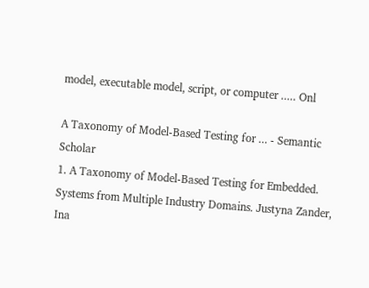model, executable model, script, or computer ..... Onl

A Taxonomy of Model-Based Testing for ... - Semantic Scholar
1. A Taxonomy of Model-Based Testing for Embedded. Systems from Multiple Industry Domains. Justyna Zander, Ina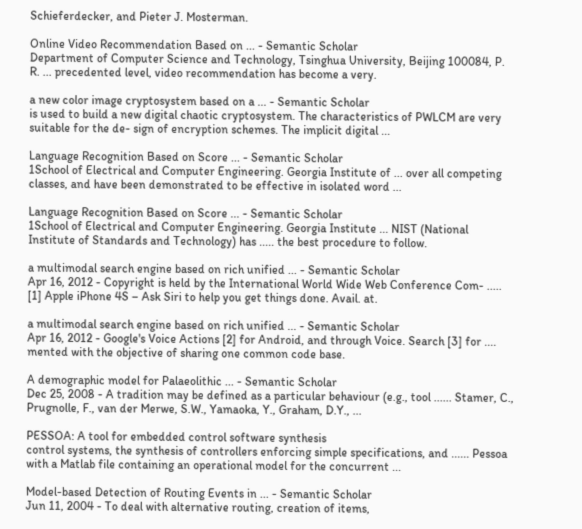Schieferdecker, and Pieter J. Mosterman.

Online Video Recommendation Based on ... - Semantic Scholar
Department of Computer Science and Technology, Tsinghua University, Beijing 100084, P. R. ... precedented level, video recommendation has become a very.

a new color image cryptosystem based on a ... - Semantic Scholar
is used to build a new digital chaotic cryptosystem. The characteristics of PWLCM are very suitable for the de- sign of encryption schemes. The implicit digital ...

Language Recognition Based on Score ... - Semantic Scholar
1School of Electrical and Computer Engineering. Georgia Institute of ... over all competing classes, and have been demonstrated to be effective in isolated word ...

Language Recognition Based on Score ... - Semantic Scholar
1School of Electrical and Computer Engineering. Georgia Institute ... NIST (National Institute of Standards and Technology) has ..... the best procedure to follow.

a multimodal search engine based on rich unified ... - Semantic Scholar
Apr 16, 2012 - Copyright is held by the International World Wide Web Conference Com- ..... [1] Apple iPhone 4S – Ask Siri to help you get things done. Avail. at.

a multimodal search engine based on rich unified ... - Semantic Scholar
Apr 16, 2012 - Google's Voice Actions [2] for Android, and through Voice. Search [3] for .... mented with the objective of sharing one common code base.

A demographic model for Palaeolithic ... - Semantic Scholar
Dec 25, 2008 - A tradition may be defined as a particular behaviour (e.g., tool ...... Stamer, C., Prugnolle, F., van der Merwe, S.W., Yamaoka, Y., Graham, D.Y., ...

PESSOA: A tool for embedded control software synthesis
control systems, the synthesis of controllers enforcing simple specifications, and ...... Pessoa with a Matlab file containing an operational model for the concurrent ...

Model-based Detection of Routing Events in ... - Semantic Scholar
Jun 11, 2004 - To deal with alternative routing, creation of items,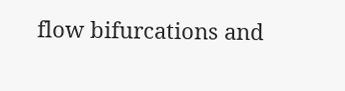flow bifurcations and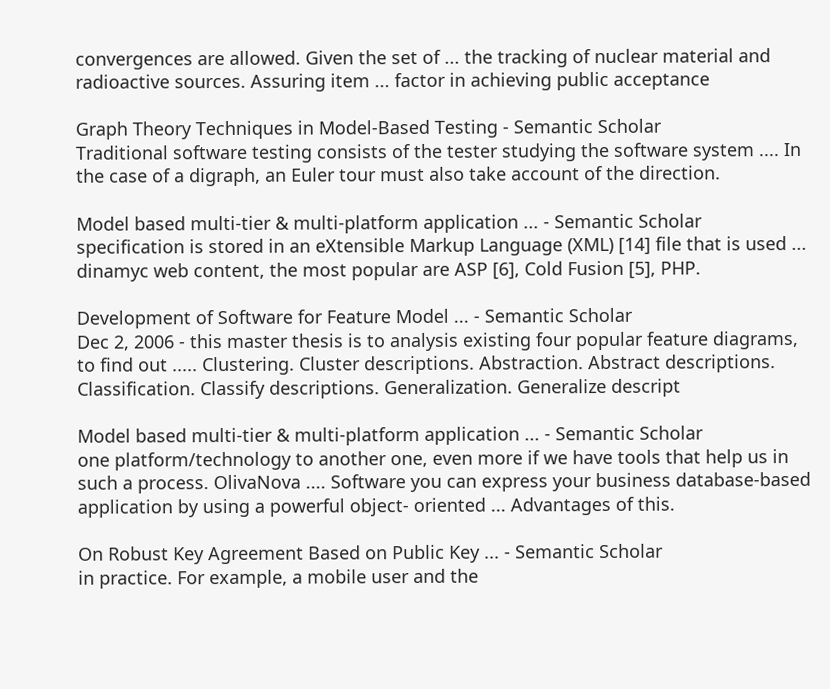convergences are allowed. Given the set of ... the tracking of nuclear material and radioactive sources. Assuring item ... factor in achieving public acceptance

Graph Theory Techniques in Model-Based Testing - Semantic Scholar
Traditional software testing consists of the tester studying the software system .... In the case of a digraph, an Euler tour must also take account of the direction.

Model based multi-tier & multi-platform application ... - Semantic Scholar
specification is stored in an eXtensible Markup Language (XML) [14] file that is used ... dinamyc web content, the most popular are ASP [6], Cold Fusion [5], PHP.

Development of Software for Feature Model ... - Semantic Scholar
Dec 2, 2006 - this master thesis is to analysis existing four popular feature diagrams, to find out ..... Clustering. Cluster descriptions. Abstraction. Abstract descriptions. Classification. Classify descriptions. Generalization. Generalize descript

Model based multi-tier & multi-platform application ... - Semantic Scholar
one platform/technology to another one, even more if we have tools that help us in such a process. OlivaNova .... Software you can express your business database-based application by using a powerful object- oriented ... Advantages of this.

On Robust Key Agreement Based on Public Key ... - Semantic Scholar
in practice. For example, a mobile user and the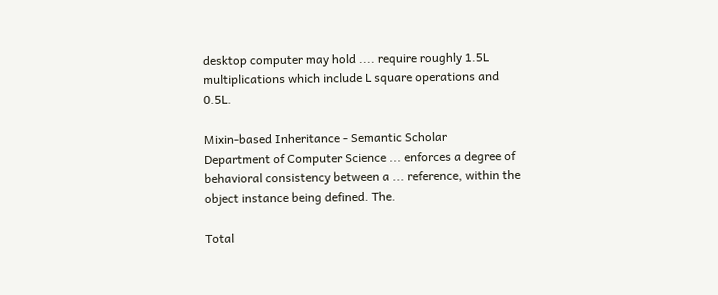desktop computer may hold .... require roughly 1.5L multiplications which include L square operations and 0.5L.

Mixin-based Inheritance - Semantic Scholar
Department of Computer Science ... enforces a degree of behavioral consistency between a ... reference, within the object instance being defined. The.

Total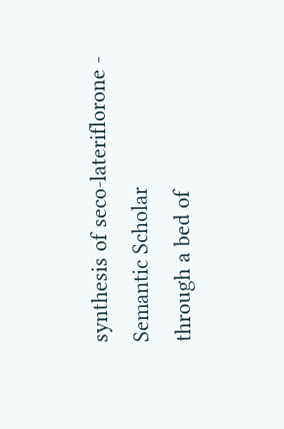synthesis of seco-lateriflorone - Semantic Scholar
through a bed of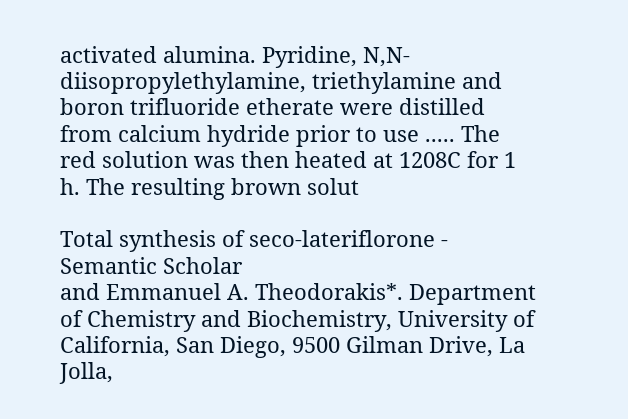activated alumina. Pyridine, N,N- diisopropylethylamine, triethylamine and boron trifluoride etherate were distilled from calcium hydride prior to use ..... The red solution was then heated at 1208C for 1 h. The resulting brown solut

Total synthesis of seco-lateriflorone - Semantic Scholar
and Emmanuel A. Theodorakis*. Department of Chemistry and Biochemistry, University of California, San Diego, 9500 Gilman Drive, La Jolla,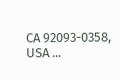CA 92093-0358, USA ...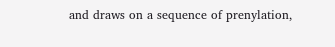and draws on a sequence of prenylation,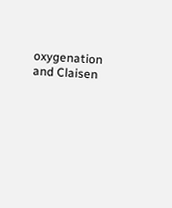oxygenation and Claisen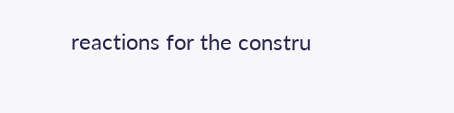reactions for the constru